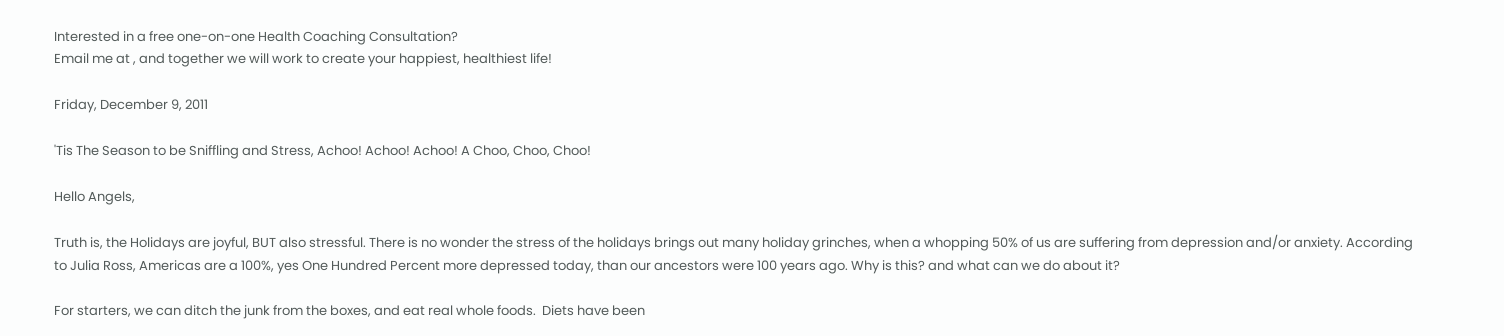Interested in a free one-on-one Health Coaching Consultation?
Email me at , and together we will work to create your happiest, healthiest life!

Friday, December 9, 2011

'Tis The Season to be Sniffling and Stress, Achoo! Achoo! Achoo! A Choo, Choo, Choo!

Hello Angels,

Truth is, the Holidays are joyful, BUT also stressful. There is no wonder the stress of the holidays brings out many holiday grinches, when a whopping 50% of us are suffering from depression and/or anxiety. According to Julia Ross, Americas are a 100%, yes One Hundred Percent more depressed today, than our ancestors were 100 years ago. Why is this? and what can we do about it?

For starters, we can ditch the junk from the boxes, and eat real whole foods.  Diets have been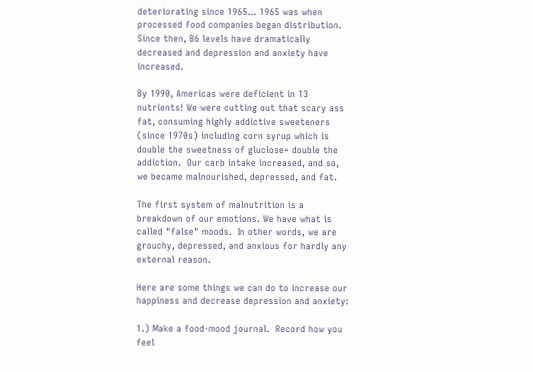deteriorating since 1965... 1965 was when processed food companies began distribution. Since then, B6 levels have dramatically decreased and depression and anxiety have increased.

By 1990, Americas were deficient in 13 nutrients! We were cutting out that scary ass fat, consuming highly addictive sweeteners (since 1970s) including corn syrup which is double the sweetness of gluclose= double the addiction.  Our carb intake increased, and so, we became malnourished, depressed, and fat.

The first system of malnutrition is a breakdown of our emotions. We have what is called "false" moods.  In other words, we are grouchy, depressed, and anxious for hardly any external reason.

Here are some things we can do to increase our happiness and decrease depression and anxiety:

1.) Make a food-mood journal.  Record how you feel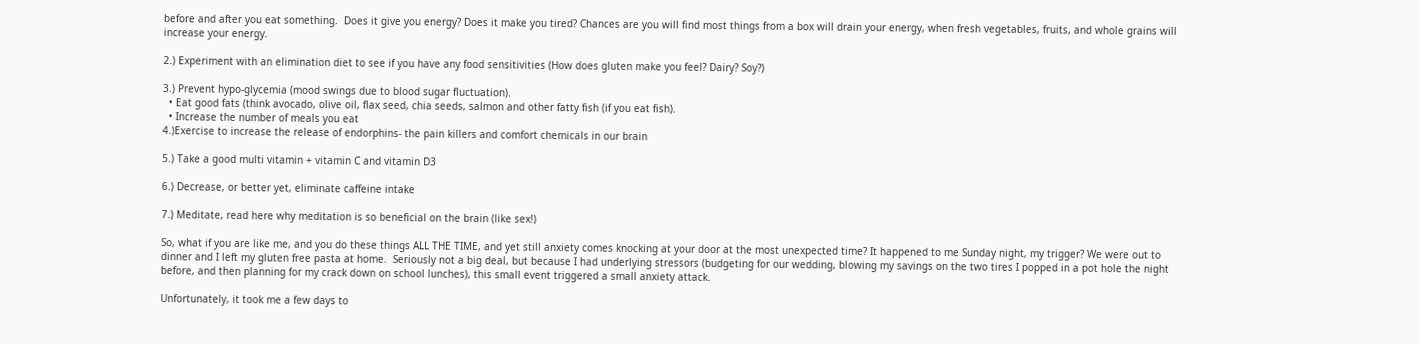before and after you eat something.  Does it give you energy? Does it make you tired? Chances are you will find most things from a box will drain your energy, when fresh vegetables, fruits, and whole grains will increase your energy.

2.) Experiment with an elimination diet to see if you have any food sensitivities (How does gluten make you feel? Dairy? Soy?)

3.) Prevent hypo-glycemia (mood swings due to blood sugar fluctuation).
  • Eat good fats (think avocado, olive oil, flax seed, chia seeds, salmon and other fatty fish (if you eat fish).
  • Increase the number of meals you eat
4.)Exercise to increase the release of endorphins- the pain killers and comfort chemicals in our brain

5.) Take a good multi vitamin + vitamin C and vitamin D3

6.) Decrease, or better yet, eliminate caffeine intake

7.) Meditate, read here why meditation is so beneficial on the brain (like sex!)

So, what if you are like me, and you do these things ALL THE TIME, and yet still anxiety comes knocking at your door at the most unexpected time? It happened to me Sunday night, my trigger? We were out to dinner and I left my gluten free pasta at home.  Seriously not a big deal, but because I had underlying stressors (budgeting for our wedding, blowing my savings on the two tires I popped in a pot hole the night before, and then planning for my crack down on school lunches), this small event triggered a small anxiety attack.

Unfortunately, it took me a few days to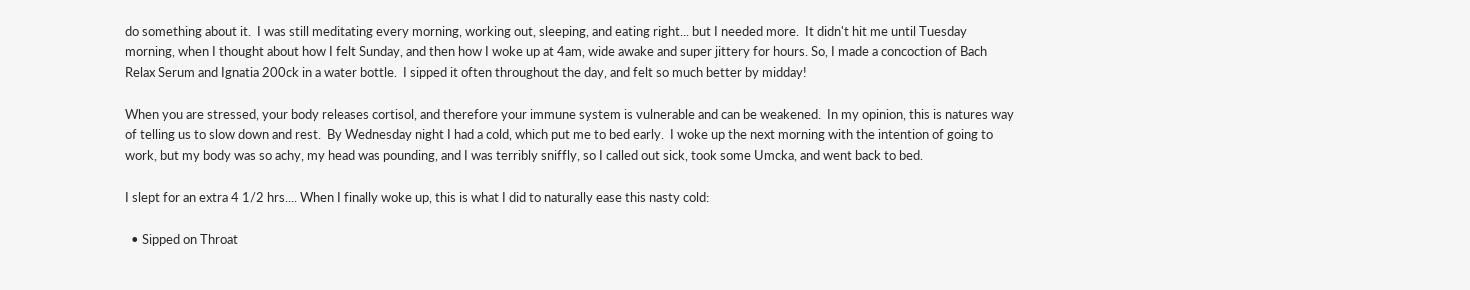do something about it.  I was still meditating every morning, working out, sleeping, and eating right... but I needed more.  It didn't hit me until Tuesday morning, when I thought about how I felt Sunday, and then how I woke up at 4am, wide awake and super jittery for hours. So, I made a concoction of Bach Relax Serum and Ignatia 200ck in a water bottle.  I sipped it often throughout the day, and felt so much better by midday!

When you are stressed, your body releases cortisol, and therefore your immune system is vulnerable and can be weakened.  In my opinion, this is natures way of telling us to slow down and rest.  By Wednesday night I had a cold, which put me to bed early.  I woke up the next morning with the intention of going to work, but my body was so achy, my head was pounding, and I was terribly sniffly, so I called out sick, took some Umcka, and went back to bed.

I slept for an extra 4 1/2 hrs.... When I finally woke up, this is what I did to naturally ease this nasty cold:

  • Sipped on Throat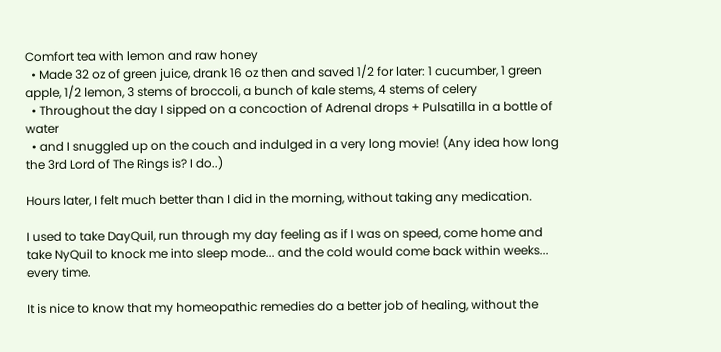Comfort tea with lemon and raw honey
  • Made 32 oz of green juice, drank 16 oz then and saved 1/2 for later: 1 cucumber, 1 green apple, 1/2 lemon, 3 stems of broccoli, a bunch of kale stems, 4 stems of celery
  • Throughout the day I sipped on a concoction of Adrenal drops + Pulsatilla in a bottle of water
  • and I snuggled up on the couch and indulged in a very long movie! (Any idea how long the 3rd Lord of The Rings is? I do..)

Hours later, I felt much better than I did in the morning, without taking any medication.

I used to take DayQuil, run through my day feeling as if I was on speed, come home and take NyQuil to knock me into sleep mode... and the cold would come back within weeks... every time.

It is nice to know that my homeopathic remedies do a better job of healing, without the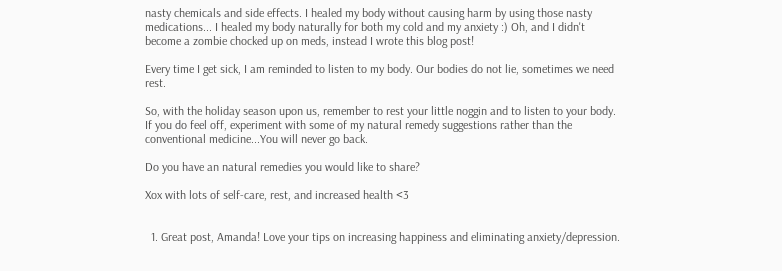nasty chemicals and side effects. I healed my body without causing harm by using those nasty medications... I healed my body naturally for both my cold and my anxiety :) Oh, and I didn't become a zombie chocked up on meds, instead I wrote this blog post!

Every time I get sick, I am reminded to listen to my body. Our bodies do not lie, sometimes we need rest.

So, with the holiday season upon us, remember to rest your little noggin and to listen to your body. If you do feel off, experiment with some of my natural remedy suggestions rather than the conventional medicine...You will never go back.

Do you have an natural remedies you would like to share?

Xox with lots of self-care, rest, and increased health <3


  1. Great post, Amanda! Love your tips on increasing happiness and eliminating anxiety/depression.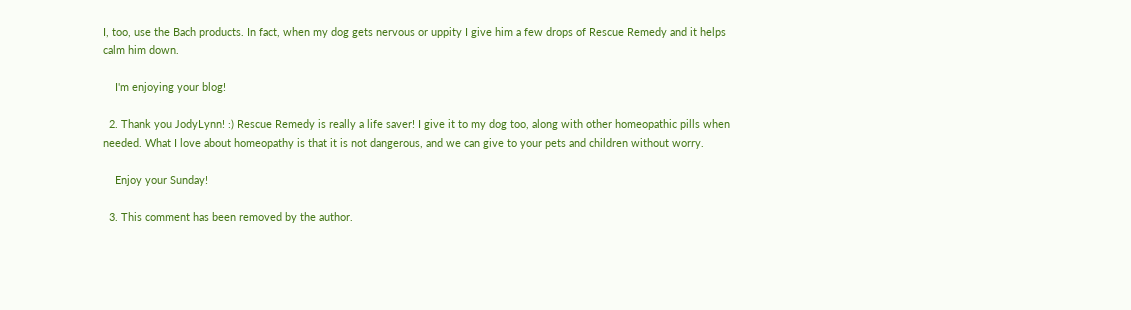I, too, use the Bach products. In fact, when my dog gets nervous or uppity I give him a few drops of Rescue Remedy and it helps calm him down.

    I'm enjoying your blog!

  2. Thank you JodyLynn! :) Rescue Remedy is really a life saver! I give it to my dog too, along with other homeopathic pills when needed. What I love about homeopathy is that it is not dangerous, and we can give to your pets and children without worry.

    Enjoy your Sunday!

  3. This comment has been removed by the author.